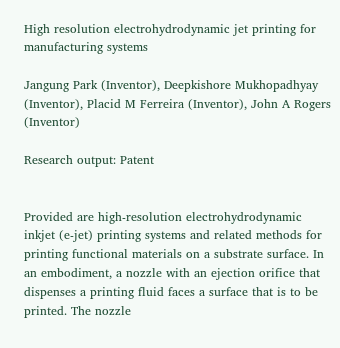High resolution electrohydrodynamic jet printing for manufacturing systems

Jangung Park (Inventor), Deepkishore Mukhopadhyay (Inventor), Placid M Ferreira (Inventor), John A Rogers (Inventor)

Research output: Patent


Provided are high-resolution electrohydrodynamic inkjet (e-jet) printing systems and related methods for printing functional materials on a substrate surface. In an embodiment, a nozzle with an ejection orifice that dispenses a printing fluid faces a surface that is to be printed. The nozzle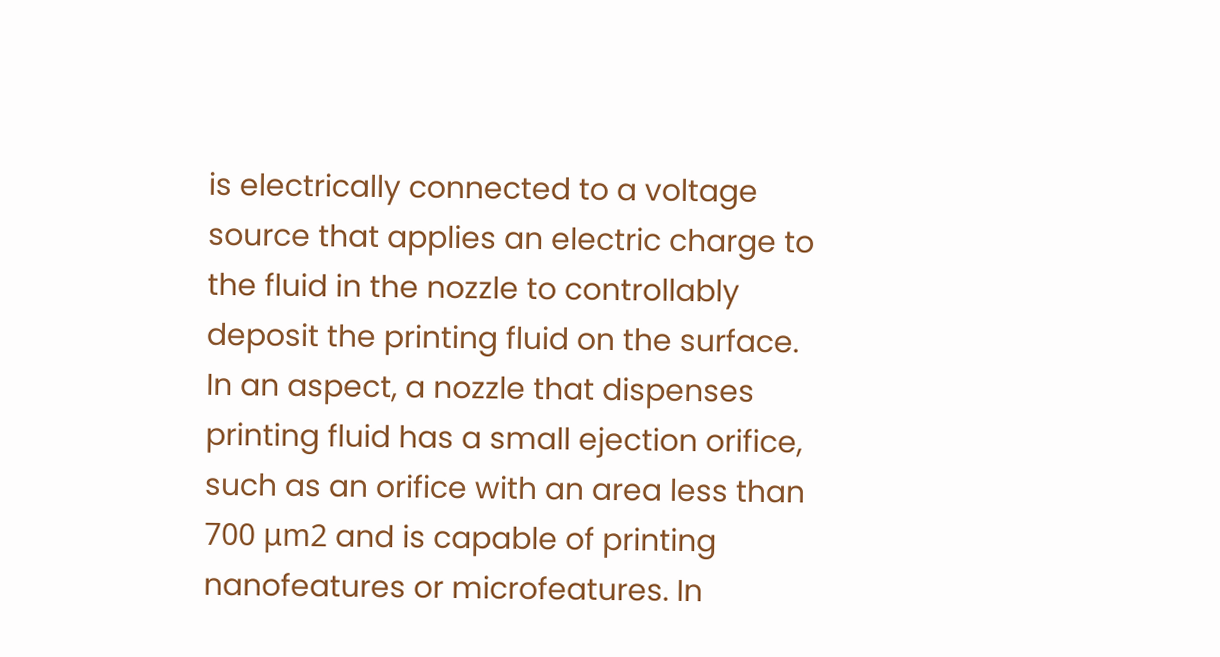is electrically connected to a voltage source that applies an electric charge to the fluid in the nozzle to controllably deposit the printing fluid on the surface. In an aspect, a nozzle that dispenses printing fluid has a small ejection orifice, such as an orifice with an area less than 700 μm2 and is capable of printing nanofeatures or microfeatures. In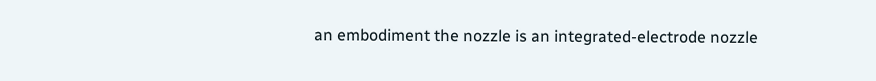an embodiment the nozzle is an integrated-electrode nozzle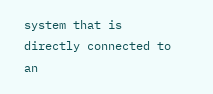system that is directly connected to an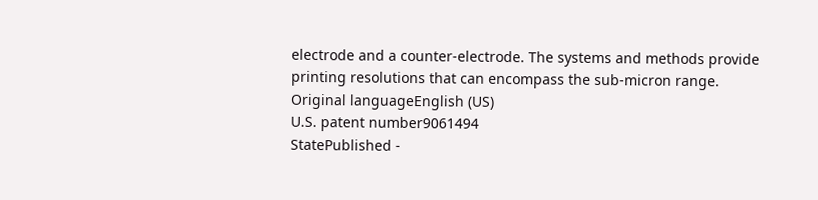electrode and a counter-electrode. The systems and methods provide printing resolutions that can encompass the sub-micron range.
Original languageEnglish (US)
U.S. patent number9061494
StatePublished -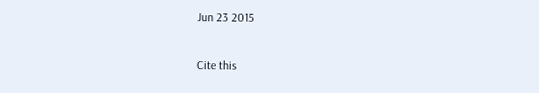Jun 23 2015

Cite this